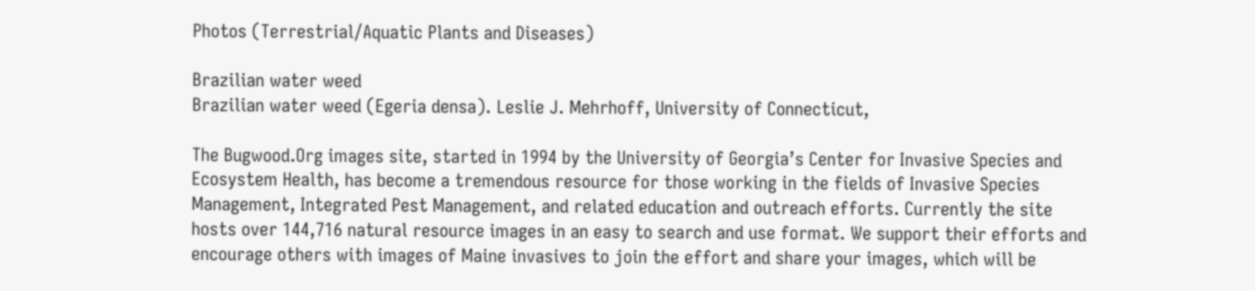Photos (Terrestrial/Aquatic Plants and Diseases)

Brazilian water weed
Brazilian water weed (Egeria densa). Leslie J. Mehrhoff, University of Connecticut,

The Bugwood.Org images site, started in 1994 by the University of Georgia’s Center for Invasive Species and Ecosystem Health, has become a tremendous resource for those working in the fields of Invasive Species Management, Integrated Pest Management, and related education and outreach efforts. Currently the site hosts over 144,716 natural resource images in an easy to search and use format. We support their efforts and encourage others with images of Maine invasives to join the effort and share your images, which will be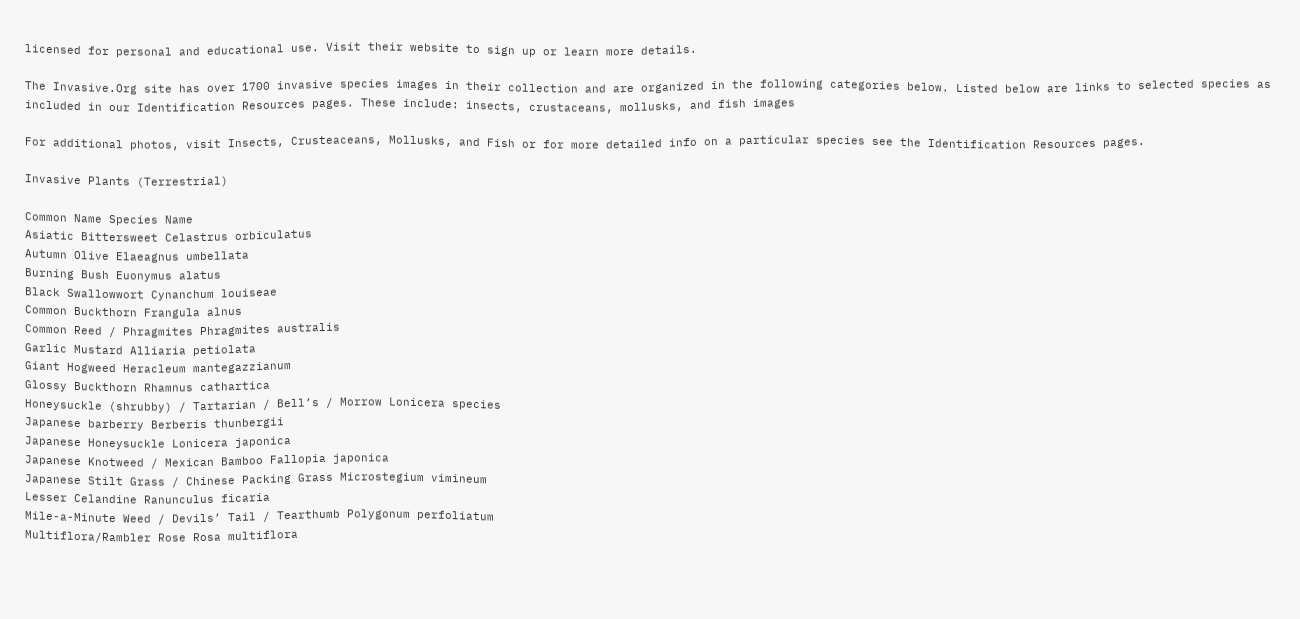licensed for personal and educational use. Visit their website to sign up or learn more details.

The Invasive.Org site has over 1700 invasive species images in their collection and are organized in the following categories below. Listed below are links to selected species as included in our Identification Resources pages. These include: insects, crustaceans, mollusks, and fish images

For additional photos, visit Insects, Crusteaceans, Mollusks, and Fish or for more detailed info on a particular species see the Identification Resources pages.

Invasive Plants (Terrestrial)

Common Name Species Name
Asiatic Bittersweet Celastrus orbiculatus
Autumn Olive Elaeagnus umbellata
Burning Bush Euonymus alatus
Black Swallowwort Cynanchum louiseae
Common Buckthorn Frangula alnus
Common Reed / Phragmites Phragmites australis
Garlic Mustard Alliaria petiolata
Giant Hogweed Heracleum mantegazzianum
Glossy Buckthorn Rhamnus cathartica
Honeysuckle (shrubby) / Tartarian / Bell’s / Morrow Lonicera species
Japanese barberry Berberis thunbergii
Japanese Honeysuckle Lonicera japonica
Japanese Knotweed / Mexican Bamboo Fallopia japonica
Japanese Stilt Grass / Chinese Packing Grass Microstegium vimineum
Lesser Celandine Ranunculus ficaria
Mile-a-Minute Weed / Devils’ Tail / Tearthumb Polygonum perfoliatum
Multiflora/Rambler Rose Rosa multiflora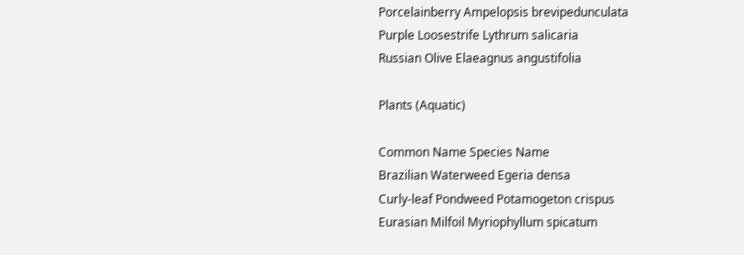Porcelainberry Ampelopsis brevipedunculata
Purple Loosestrife Lythrum salicaria
Russian Olive Elaeagnus angustifolia

Plants (Aquatic)

Common Name Species Name
Brazilian Waterweed Egeria densa
Curly-leaf Pondweed Potamogeton crispus
Eurasian Milfoil Myriophyllum spicatum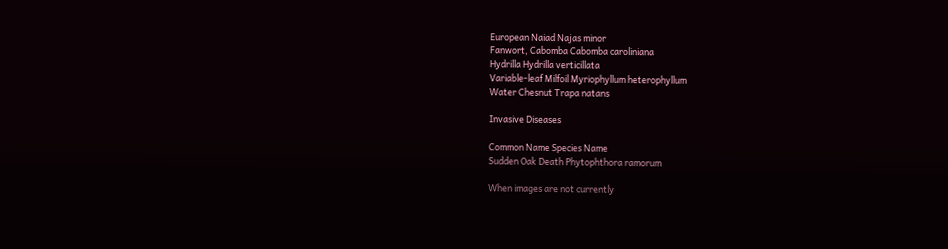European Naiad Najas minor
Fanwort, Cabomba Cabomba caroliniana
Hydrilla Hydrilla verticillata
Variable-leaf Milfoil Myriophyllum heterophyllum
Water Chesnut Trapa natans

Invasive Diseases

Common Name Species Name
Sudden Oak Death Phytophthora ramorum

When images are not currently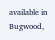available in Bugwood,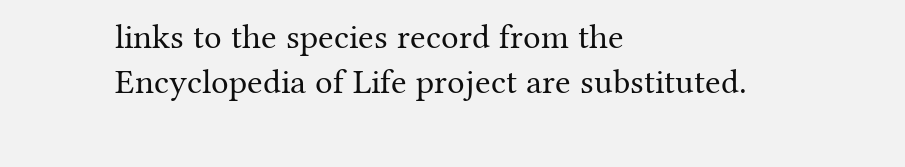links to the species record from the Encyclopedia of Life project are substituted.